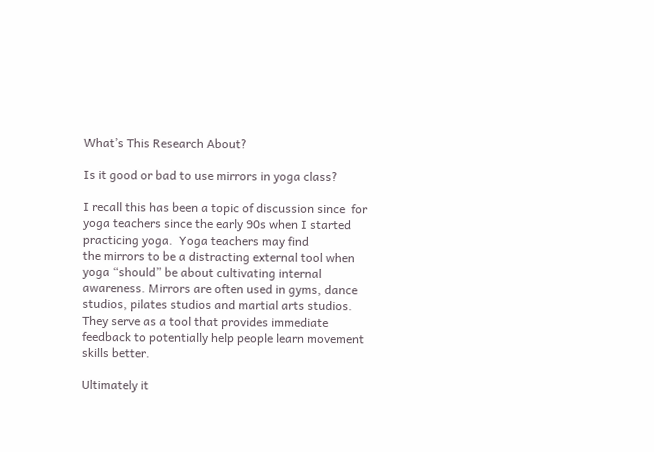What’s This Research About?

Is it good or bad to use mirrors in yoga class?

I recall this has been a topic of discussion since  for yoga teachers since the early 90s when I started practicing yoga.  Yoga teachers may find
the mirrors to be a distracting external tool when yoga “should” be about cultivating internal awareness. Mirrors are often used in gyms, dance studios, pilates studios and martial arts studios. They serve as a tool that provides immediate feedback to potentially help people learn movement skills better.

Ultimately it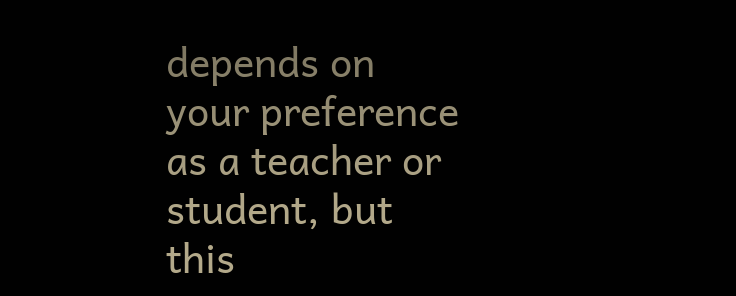depends on your preference as a teacher or student, but this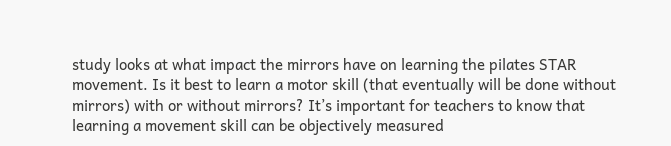study looks at what impact the mirrors have on learning the pilates STAR movement. Is it best to learn a motor skill (that eventually will be done without mirrors) with or without mirrors? It’s important for teachers to know that learning a movement skill can be objectively measured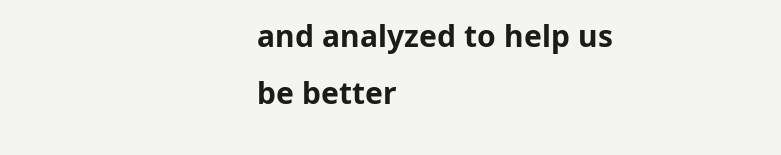and analyzed to help us be better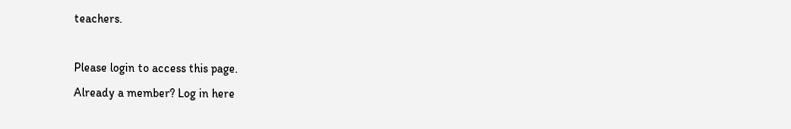teachers.

Please login to access this page.
Already a member? Log in here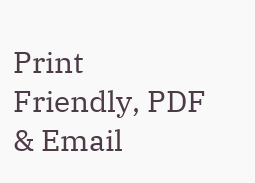Print Friendly, PDF & Email